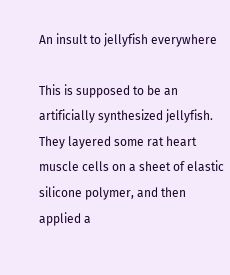An insult to jellyfish everywhere

This is supposed to be an artificially synthesized jellyfish. They layered some rat heart muscle cells on a sheet of elastic silicone polymer, and then applied a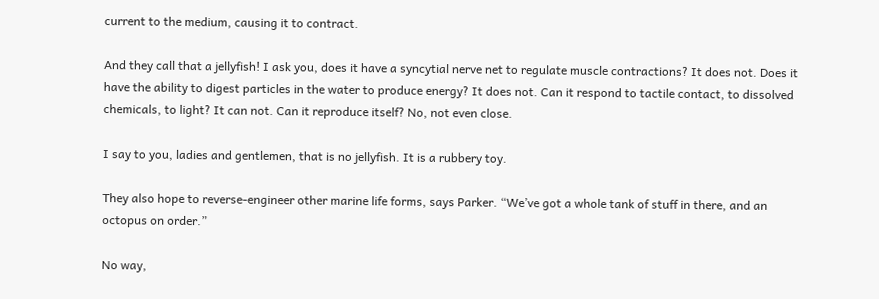current to the medium, causing it to contract.

And they call that a jellyfish! I ask you, does it have a syncytial nerve net to regulate muscle contractions? It does not. Does it have the ability to digest particles in the water to produce energy? It does not. Can it respond to tactile contact, to dissolved chemicals, to light? It can not. Can it reproduce itself? No, not even close.

I say to you, ladies and gentlemen, that is no jellyfish. It is a rubbery toy.

They also hope to reverse-engineer other marine life forms, says Parker. “We’ve got a whole tank of stuff in there, and an octopus on order.”

No way,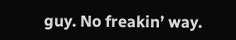guy. No freakin’ way.